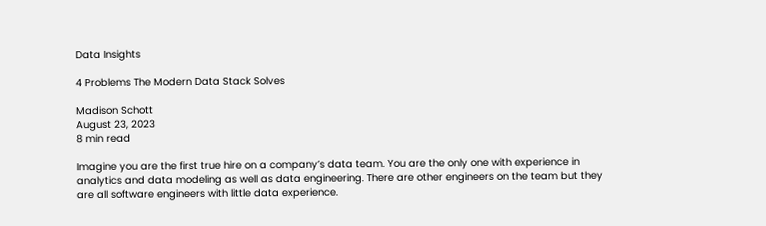Data Insights

4 Problems The Modern Data Stack Solves

Madison Schott
August 23, 2023
8 min read

Imagine you are the first true hire on a company’s data team. You are the only one with experience in analytics and data modeling as well as data engineering. There are other engineers on the team but they are all software engineers with little data experience.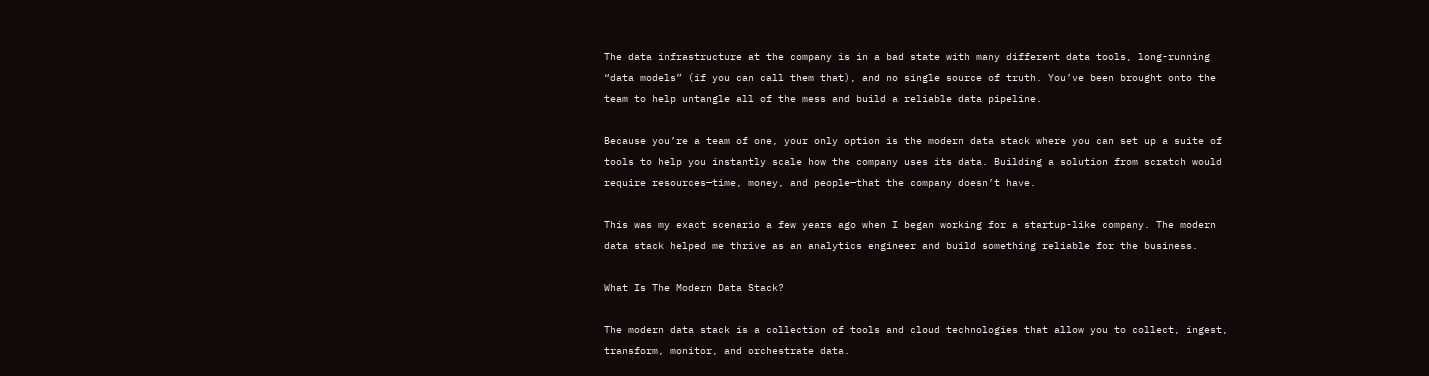The data infrastructure at the company is in a bad state with many different data tools, long-running “data models” (if you can call them that), and no single source of truth. You’ve been brought onto the team to help untangle all of the mess and build a reliable data pipeline.

Because you’re a team of one, your only option is the modern data stack where you can set up a suite of tools to help you instantly scale how the company uses its data. Building a solution from scratch would require resources—time, money, and people—that the company doesn’t have.

This was my exact scenario a few years ago when I began working for a startup-like company. The modern data stack helped me thrive as an analytics engineer and build something reliable for the business.

What Is The Modern Data Stack?

The modern data stack is a collection of tools and cloud technologies that allow you to collect, ingest, transform, monitor, and orchestrate data.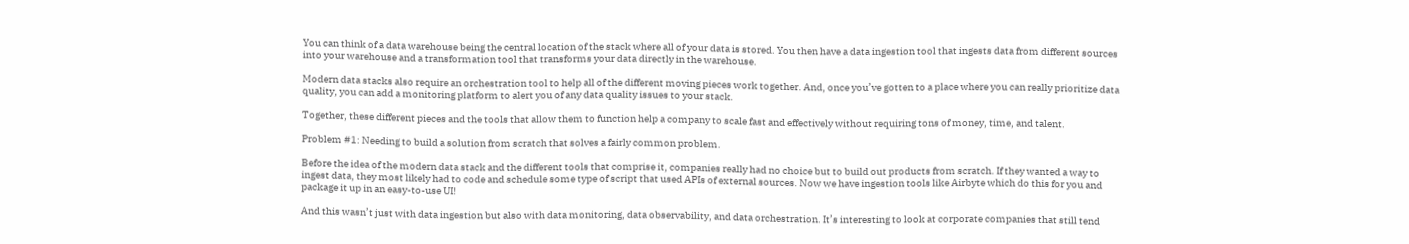You can think of a data warehouse being the central location of the stack where all of your data is stored. You then have a data ingestion tool that ingests data from different sources into your warehouse and a transformation tool that transforms your data directly in the warehouse.

Modern data stacks also require an orchestration tool to help all of the different moving pieces work together. And, once you’ve gotten to a place where you can really prioritize data quality, you can add a monitoring platform to alert you of any data quality issues to your stack.

Together, these different pieces and the tools that allow them to function help a company to scale fast and effectively without requiring tons of money, time, and talent.

Problem #1: Needing to build a solution from scratch that solves a fairly common problem.

Before the idea of the modern data stack and the different tools that comprise it, companies really had no choice but to build out products from scratch. If they wanted a way to ingest data, they most likely had to code and schedule some type of script that used APIs of external sources. Now we have ingestion tools like Airbyte which do this for you and package it up in an easy-to-use UI!

And this wasn’t just with data ingestion but also with data monitoring, data observability, and data orchestration. It’s interesting to look at corporate companies that still tend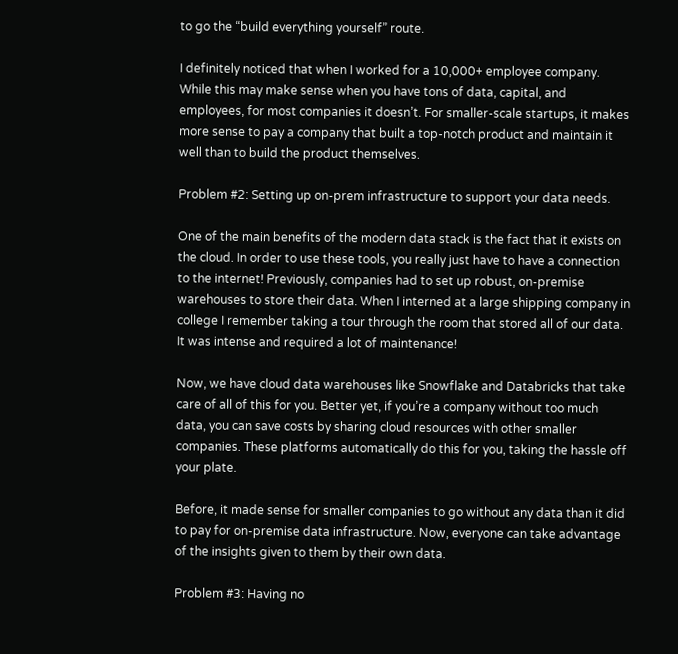to go the “build everything yourself” route.

I definitely noticed that when I worked for a 10,000+ employee company. While this may make sense when you have tons of data, capital, and employees, for most companies it doesn’t. For smaller-scale startups, it makes more sense to pay a company that built a top-notch product and maintain it well than to build the product themselves.

Problem #2: Setting up on-prem infrastructure to support your data needs.

One of the main benefits of the modern data stack is the fact that it exists on the cloud. In order to use these tools, you really just have to have a connection to the internet! Previously, companies had to set up robust, on-premise warehouses to store their data. When I interned at a large shipping company in college I remember taking a tour through the room that stored all of our data. It was intense and required a lot of maintenance!

Now, we have cloud data warehouses like Snowflake and Databricks that take care of all of this for you. Better yet, if you’re a company without too much data, you can save costs by sharing cloud resources with other smaller companies. These platforms automatically do this for you, taking the hassle off your plate.

Before, it made sense for smaller companies to go without any data than it did to pay for on-premise data infrastructure. Now, everyone can take advantage of the insights given to them by their own data.

Problem #3: Having no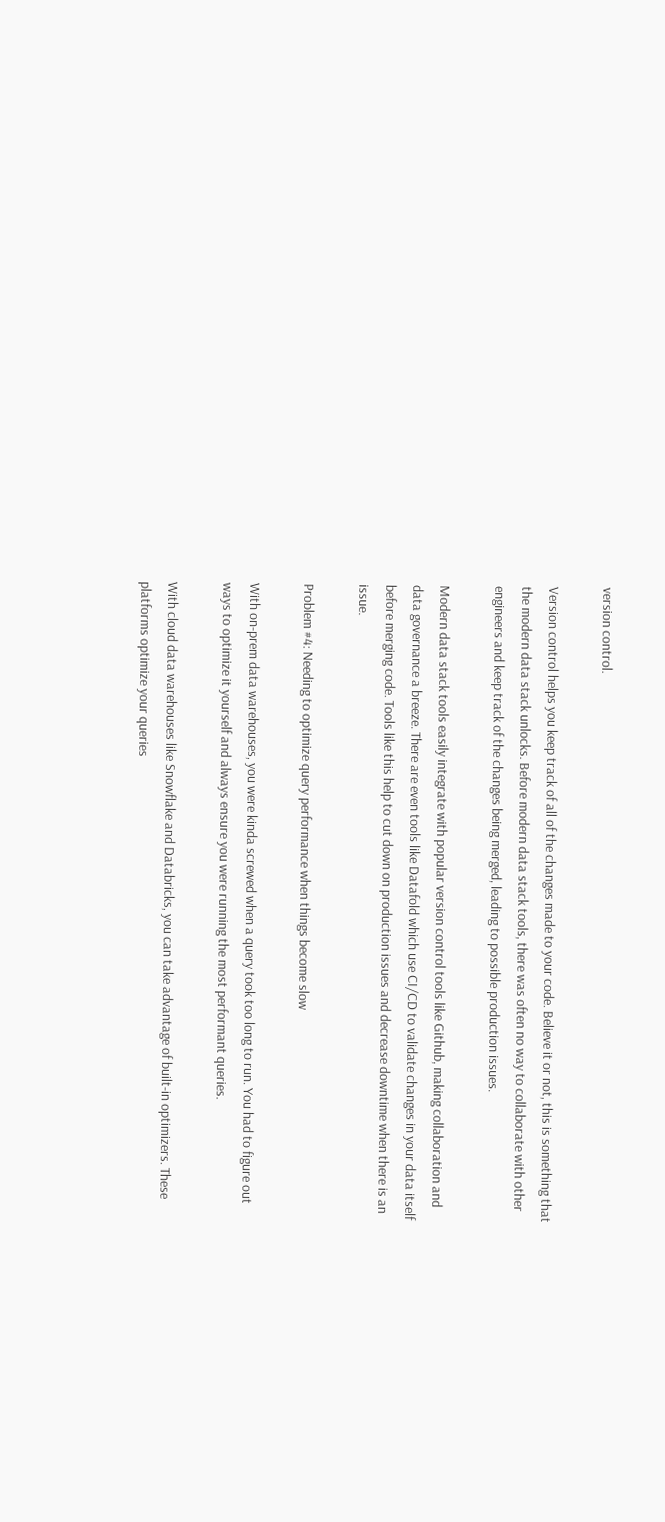version control.

Version control helps you keep track of all of the changes made to your code. Believe it or not, this is something that the modern data stack unlocks. Before modern data stack tools, there was often no way to collaborate with other engineers and keep track of the changes being merged, leading to possible production issues.

Modern data stack tools easily integrate with popular version control tools like Github, making collaboration and data governance a breeze. There are even tools like Datafold which use CI/CD to validate changes in your data itself before merging code. Tools like this help to cut down on production issues and decrease downtime when there is an issue.

Problem #4: Needing to optimize query performance when things become slow

With on-prem data warehouses, you were kinda screwed when a query took too long to run. You had to figure out ways to optimize it yourself and always ensure you were running the most performant queries.

With cloud data warehouses like Snowflake and Databricks, you can take advantage of built-in optimizers. These platforms optimize your queries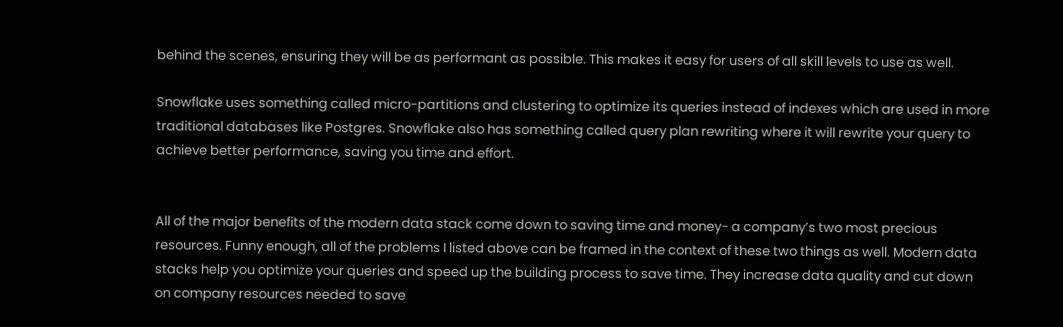behind the scenes, ensuring they will be as performant as possible. This makes it easy for users of all skill levels to use as well.

Snowflake uses something called micro-partitions and clustering to optimize its queries instead of indexes which are used in more traditional databases like Postgres. Snowflake also has something called query plan rewriting where it will rewrite your query to achieve better performance, saving you time and effort.


All of the major benefits of the modern data stack come down to saving time and money- a company’s two most precious resources. Funny enough, all of the problems I listed above can be framed in the context of these two things as well. Modern data stacks help you optimize your queries and speed up the building process to save time. They increase data quality and cut down on company resources needed to save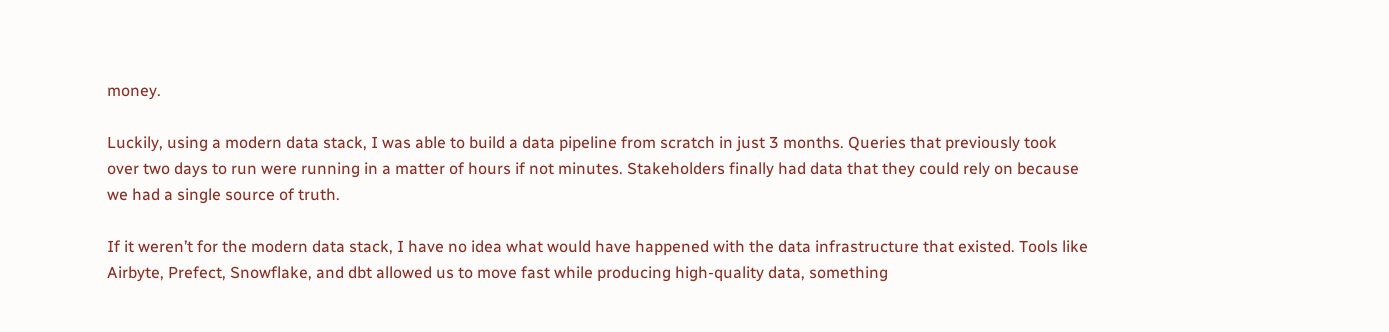money.

Luckily, using a modern data stack, I was able to build a data pipeline from scratch in just 3 months. Queries that previously took over two days to run were running in a matter of hours if not minutes. Stakeholders finally had data that they could rely on because we had a single source of truth.

If it weren’t for the modern data stack, I have no idea what would have happened with the data infrastructure that existed. Tools like Airbyte, Prefect, Snowflake, and dbt allowed us to move fast while producing high-quality data, something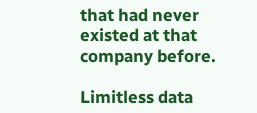that had never existed at that company before.

Limitless data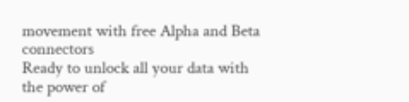movement with free Alpha and Beta connectors
Ready to unlock all your data with the power of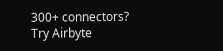300+ connectors?
Try Airbyte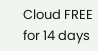Cloud FREE for 14 days